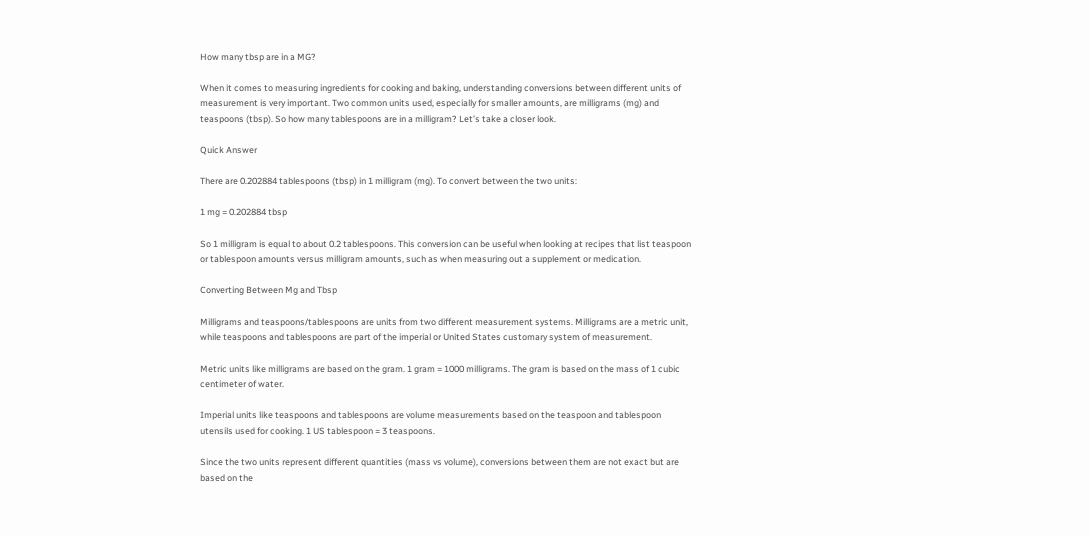How many tbsp are in a MG?

When it comes to measuring ingredients for cooking and baking, understanding conversions between different units of measurement is very important. Two common units used, especially for smaller amounts, are milligrams (mg) and teaspoons (tbsp). So how many tablespoons are in a milligram? Let’s take a closer look.

Quick Answer

There are 0.202884 tablespoons (tbsp) in 1 milligram (mg). To convert between the two units:

1 mg = 0.202884 tbsp

So 1 milligram is equal to about 0.2 tablespoons. This conversion can be useful when looking at recipes that list teaspoon or tablespoon amounts versus milligram amounts, such as when measuring out a supplement or medication.

Converting Between Mg and Tbsp

Milligrams and teaspoons/tablespoons are units from two different measurement systems. Milligrams are a metric unit, while teaspoons and tablespoons are part of the imperial or United States customary system of measurement.

Metric units like milligrams are based on the gram. 1 gram = 1000 milligrams. The gram is based on the mass of 1 cubic centimeter of water.

Imperial units like teaspoons and tablespoons are volume measurements based on the teaspoon and tablespoon utensils used for cooking. 1 US tablespoon = 3 teaspoons.

Since the two units represent different quantities (mass vs volume), conversions between them are not exact but are based on the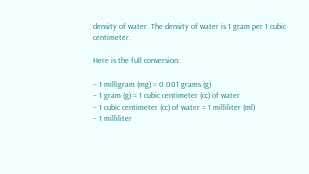density of water. The density of water is 1 gram per 1 cubic centimeter.

Here is the full conversion:

– 1 milligram (mg) = 0.001 grams (g)
– 1 gram (g) = 1 cubic centimeter (cc) of water
– 1 cubic centimeter (cc) of water = 1 milliliter (ml)
– 1 milliliter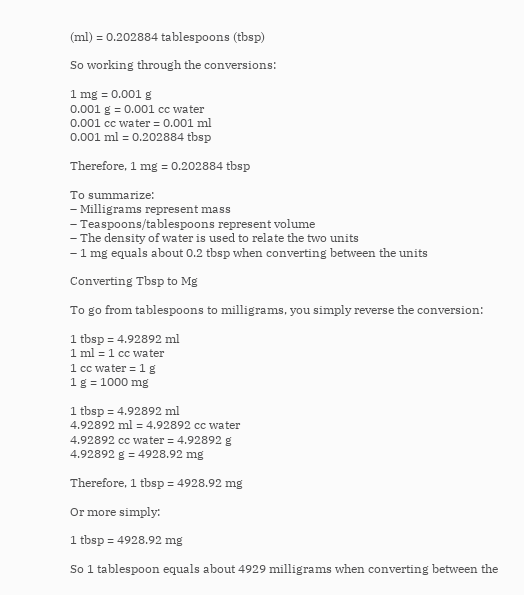(ml) = 0.202884 tablespoons (tbsp)

So working through the conversions:

1 mg = 0.001 g
0.001 g = 0.001 cc water
0.001 cc water = 0.001 ml
0.001 ml = 0.202884 tbsp

Therefore, 1 mg = 0.202884 tbsp

To summarize:
– Milligrams represent mass
– Teaspoons/tablespoons represent volume
– The density of water is used to relate the two units
– 1 mg equals about 0.2 tbsp when converting between the units

Converting Tbsp to Mg

To go from tablespoons to milligrams, you simply reverse the conversion:

1 tbsp = 4.92892 ml
1 ml = 1 cc water
1 cc water = 1 g
1 g = 1000 mg

1 tbsp = 4.92892 ml
4.92892 ml = 4.92892 cc water
4.92892 cc water = 4.92892 g
4.92892 g = 4928.92 mg

Therefore, 1 tbsp = 4928.92 mg

Or more simply:

1 tbsp = 4928.92 mg

So 1 tablespoon equals about 4929 milligrams when converting between the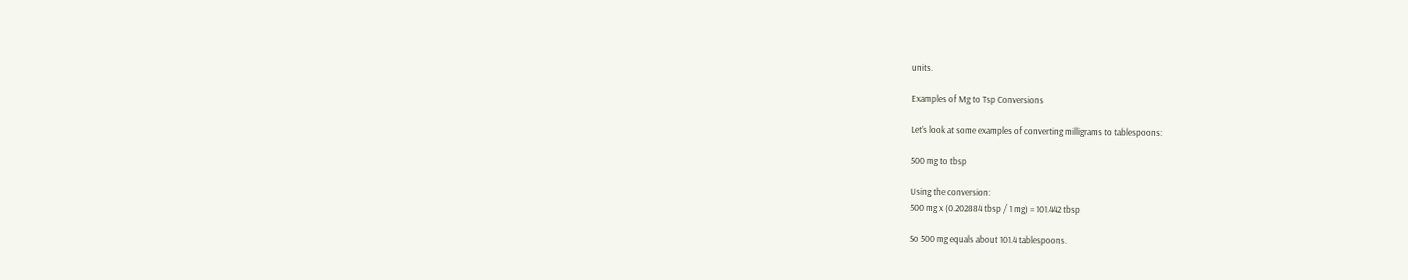units.

Examples of Mg to Tsp Conversions

Let’s look at some examples of converting milligrams to tablespoons:

500 mg to tbsp

Using the conversion:
500 mg x (0.202884 tbsp / 1 mg) = 101.442 tbsp

So 500 mg equals about 101.4 tablespoons.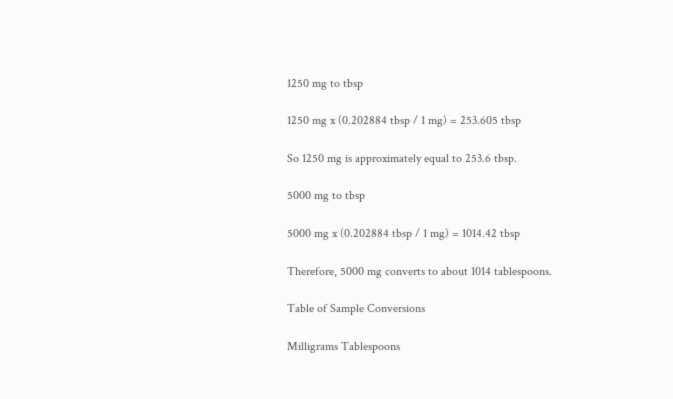1250 mg to tbsp

1250 mg x (0.202884 tbsp / 1 mg) = 253.605 tbsp

So 1250 mg is approximately equal to 253.6 tbsp.

5000 mg to tbsp

5000 mg x (0.202884 tbsp / 1 mg) = 1014.42 tbsp

Therefore, 5000 mg converts to about 1014 tablespoons.

Table of Sample Conversions

Milligrams Tablespoons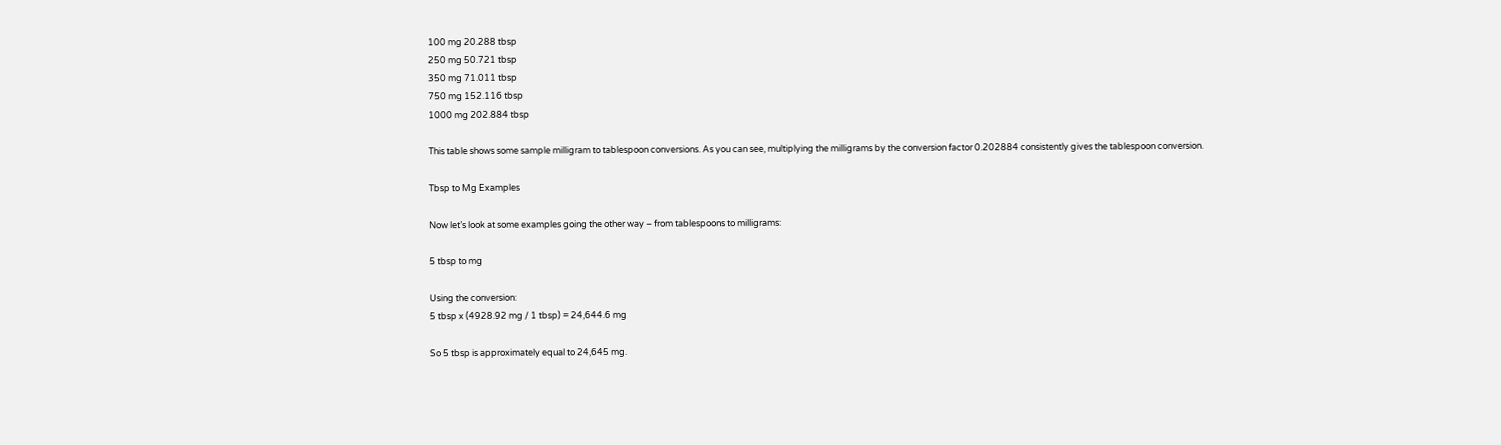100 mg 20.288 tbsp
250 mg 50.721 tbsp
350 mg 71.011 tbsp
750 mg 152.116 tbsp
1000 mg 202.884 tbsp

This table shows some sample milligram to tablespoon conversions. As you can see, multiplying the milligrams by the conversion factor 0.202884 consistently gives the tablespoon conversion.

Tbsp to Mg Examples

Now let’s look at some examples going the other way – from tablespoons to milligrams:

5 tbsp to mg

Using the conversion:
5 tbsp x (4928.92 mg / 1 tbsp) = 24,644.6 mg

So 5 tbsp is approximately equal to 24,645 mg.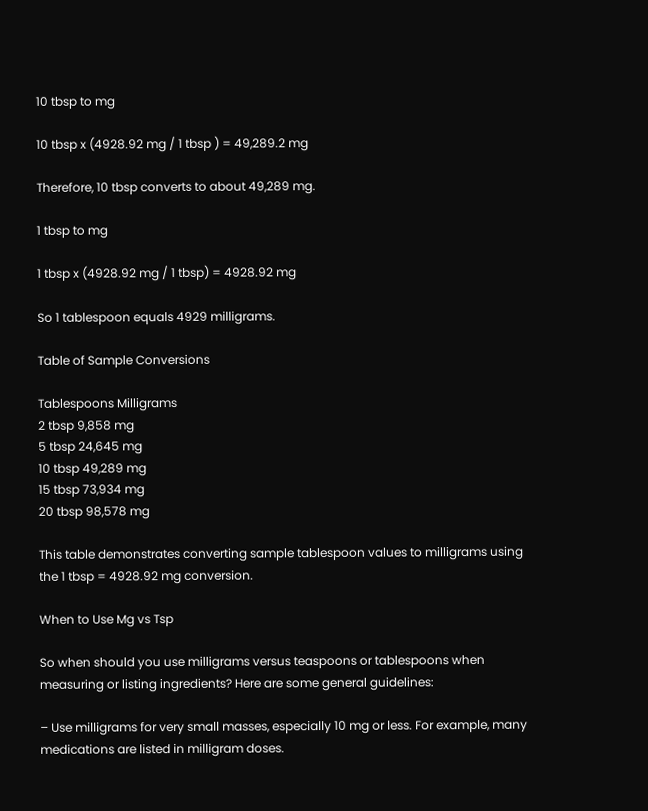10 tbsp to mg

10 tbsp x (4928.92 mg / 1 tbsp ) = 49,289.2 mg

Therefore, 10 tbsp converts to about 49,289 mg.

1 tbsp to mg

1 tbsp x (4928.92 mg / 1 tbsp) = 4928.92 mg

So 1 tablespoon equals 4929 milligrams.

Table of Sample Conversions

Tablespoons Milligrams
2 tbsp 9,858 mg
5 tbsp 24,645 mg
10 tbsp 49,289 mg
15 tbsp 73,934 mg
20 tbsp 98,578 mg

This table demonstrates converting sample tablespoon values to milligrams using the 1 tbsp = 4928.92 mg conversion.

When to Use Mg vs Tsp

So when should you use milligrams versus teaspoons or tablespoons when measuring or listing ingredients? Here are some general guidelines:

– Use milligrams for very small masses, especially 10 mg or less. For example, many medications are listed in milligram doses.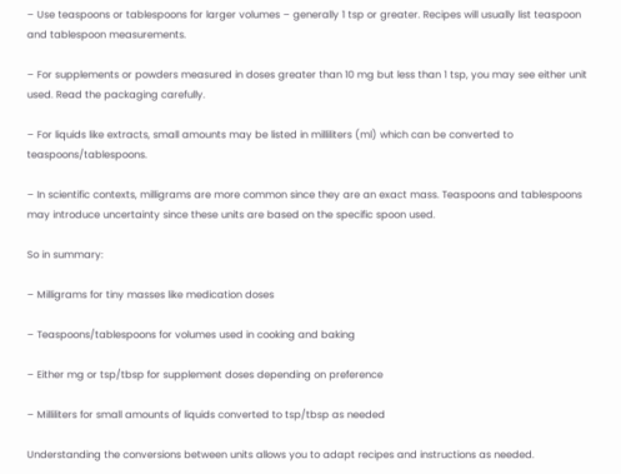– Use teaspoons or tablespoons for larger volumes – generally 1 tsp or greater. Recipes will usually list teaspoon and tablespoon measurements.

– For supplements or powders measured in doses greater than 10 mg but less than 1 tsp, you may see either unit used. Read the packaging carefully.

– For liquids like extracts, small amounts may be listed in milliliters (ml) which can be converted to teaspoons/tablespoons.

– In scientific contexts, milligrams are more common since they are an exact mass. Teaspoons and tablespoons may introduce uncertainty since these units are based on the specific spoon used.

So in summary:

– Milligrams for tiny masses like medication doses

– Teaspoons/tablespoons for volumes used in cooking and baking

– Either mg or tsp/tbsp for supplement doses depending on preference

– Milliliters for small amounts of liquids converted to tsp/tbsp as needed

Understanding the conversions between units allows you to adapt recipes and instructions as needed.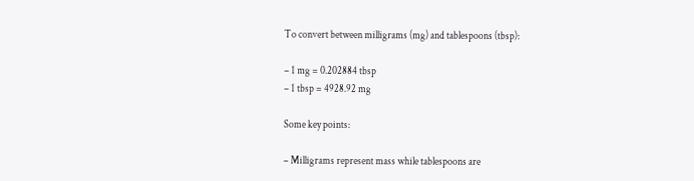To convert between milligrams (mg) and tablespoons (tbsp):

– 1 mg = 0.202884 tbsp
– 1 tbsp = 4928.92 mg

Some key points:

– Milligrams represent mass while tablespoons are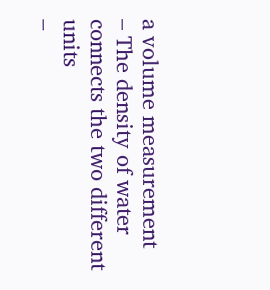a volume measurement
– The density of water connects the two different units
–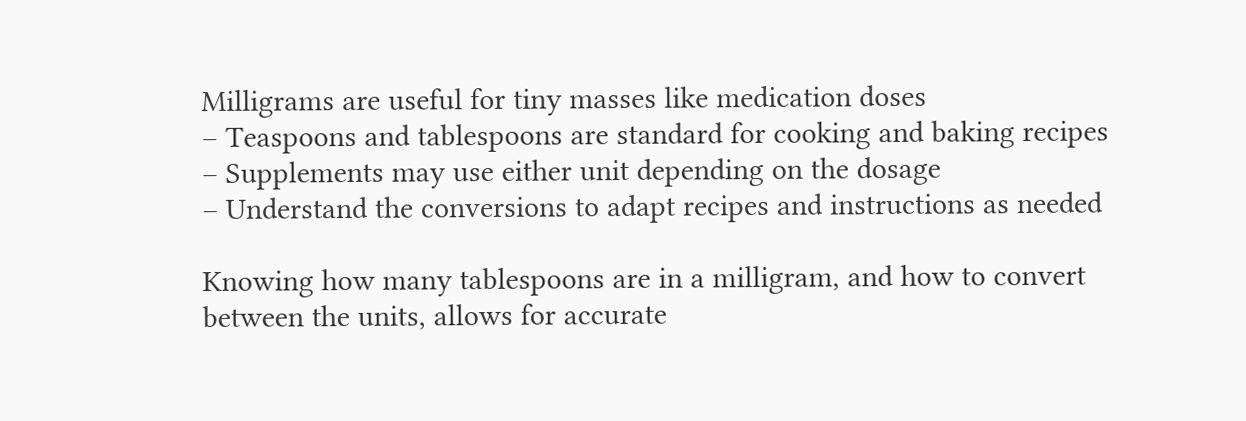Milligrams are useful for tiny masses like medication doses
– Teaspoons and tablespoons are standard for cooking and baking recipes
– Supplements may use either unit depending on the dosage
– Understand the conversions to adapt recipes and instructions as needed

Knowing how many tablespoons are in a milligram, and how to convert between the units, allows for accurate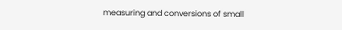measuring and conversions of small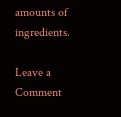amounts of ingredients.

Leave a Comment